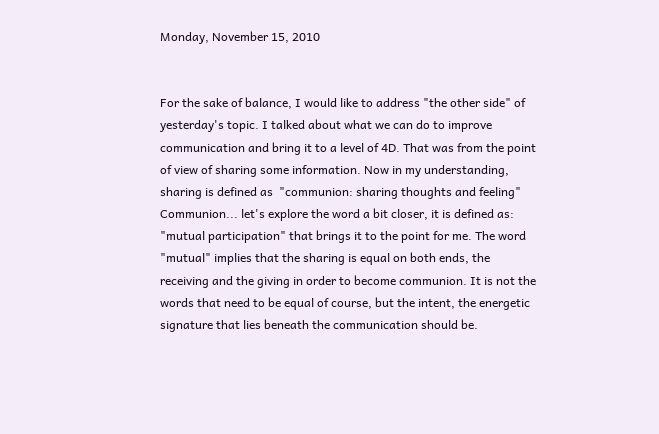Monday, November 15, 2010


For the sake of balance, I would like to address "the other side" of yesterday's topic. I talked about what we can do to improve communication and bring it to a level of 4D. That was from the point of view of sharing some information. Now in my understanding, sharing is defined as  "communion: sharing thoughts and feeling" Communion... let's explore the word a bit closer, it is defined as: "mutual participation" that brings it to the point for me. The word "mutual" implies that the sharing is equal on both ends, the receiving and the giving in order to become communion. It is not the words that need to be equal of course, but the intent, the energetic signature that lies beneath the communication should be.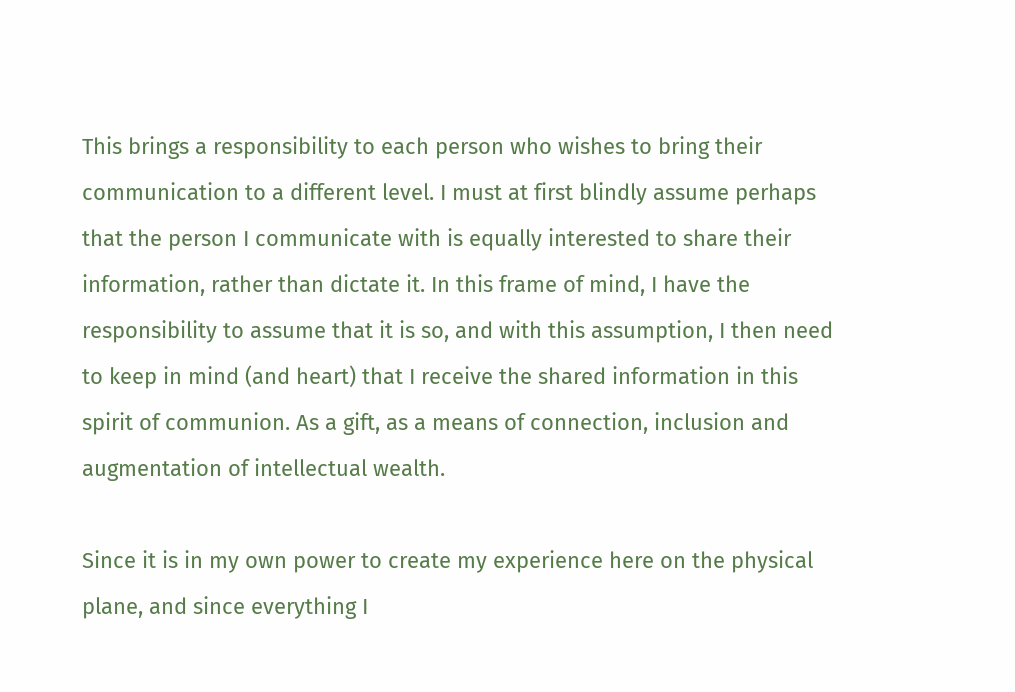This brings a responsibility to each person who wishes to bring their communication to a different level. I must at first blindly assume perhaps that the person I communicate with is equally interested to share their information, rather than dictate it. In this frame of mind, I have the responsibility to assume that it is so, and with this assumption, I then need to keep in mind (and heart) that I receive the shared information in this spirit of communion. As a gift, as a means of connection, inclusion and augmentation of intellectual wealth.

Since it is in my own power to create my experience here on the physical plane, and since everything I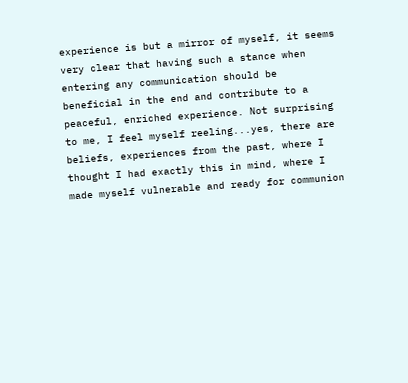experience is but a mirror of myself, it seems very clear that having such a stance when entering any communication should be beneficial in the end and contribute to a peaceful, enriched experience. Not surprising to me, I feel myself reeling...yes, there are beliefs, experiences from the past, where I thought I had exactly this in mind, where I made myself vulnerable and ready for communion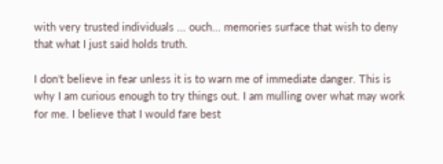with very trusted individuals ... ouch... memories surface that wish to deny that what I just said holds truth.

I don't believe in fear unless it is to warn me of immediate danger. This is why I am curious enough to try things out. I am mulling over what may work for me. I believe that I would fare best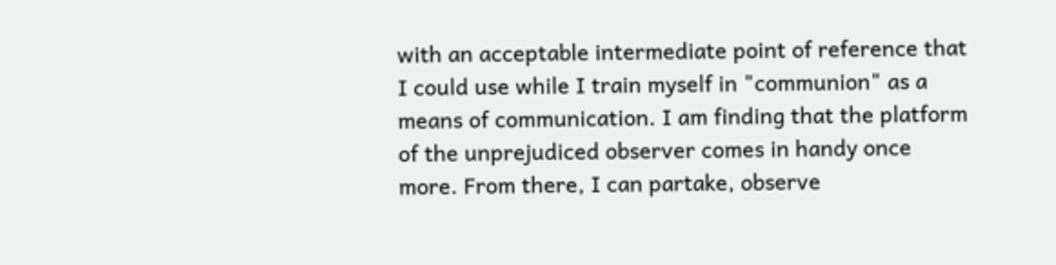with an acceptable intermediate point of reference that I could use while I train myself in "communion" as a means of communication. I am finding that the platform of the unprejudiced observer comes in handy once more. From there, I can partake, observe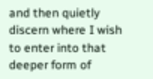and then quietly discern where I wish to enter into that deeper form of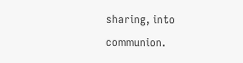sharing, into communion.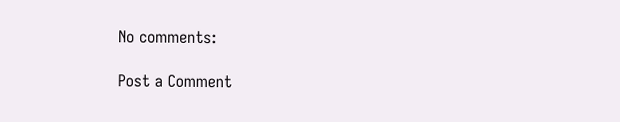No comments:

Post a Comment